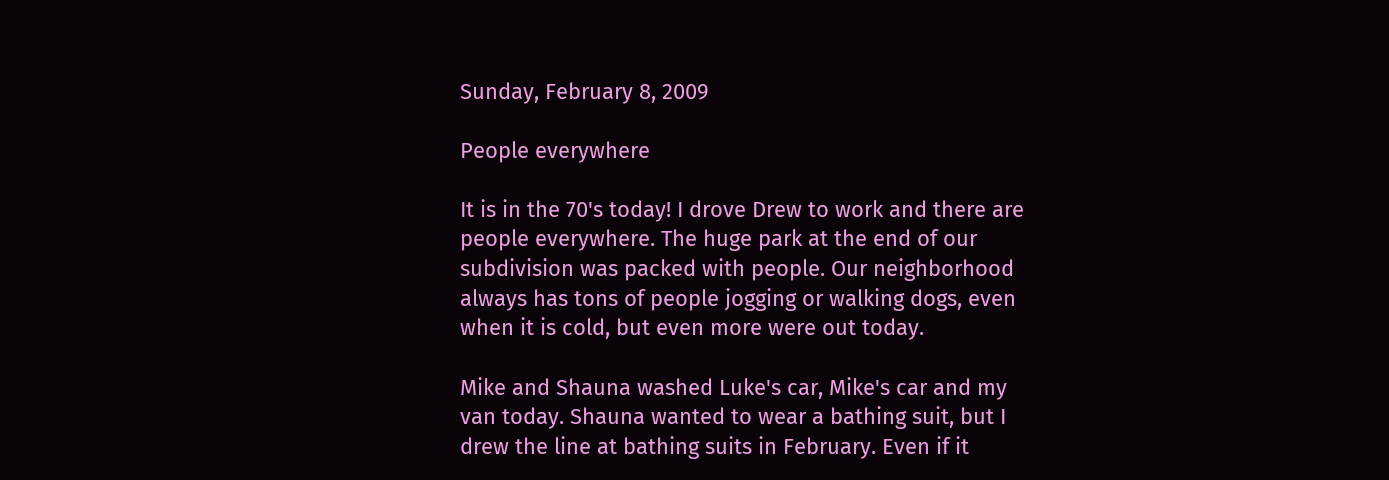Sunday, February 8, 2009

People everywhere

It is in the 70's today! I drove Drew to work and there are people everywhere. The huge park at the end of our subdivision was packed with people. Our neighborhood always has tons of people jogging or walking dogs, even when it is cold, but even more were out today.

Mike and Shauna washed Luke's car, Mike's car and my van today. Shauna wanted to wear a bathing suit, but I drew the line at bathing suits in February. Even if it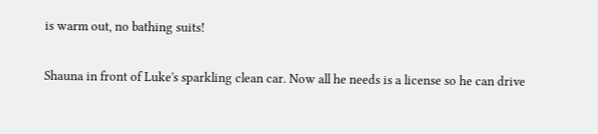is warm out, no bathing suits!

Shauna in front of Luke's sparkling clean car. Now all he needs is a license so he can drive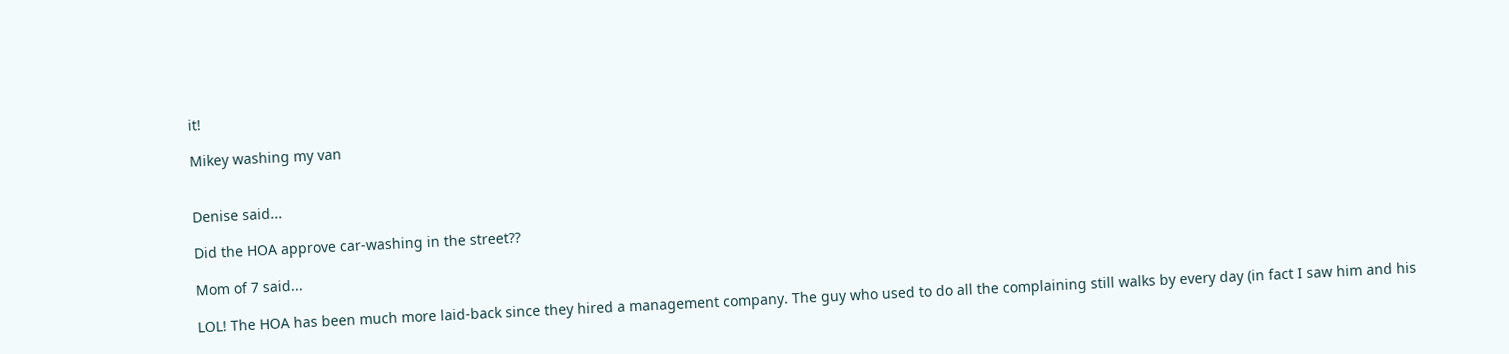it!

Mikey washing my van


Denise said...

Did the HOA approve car-washing in the street??

Mom of 7 said...

LOL! The HOA has been much more laid-back since they hired a management company. The guy who used to do all the complaining still walks by every day (in fact I saw him and his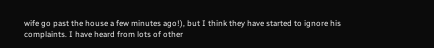wife go past the house a few minutes ago!), but I think they have started to ignore his complaints. I have heard from lots of other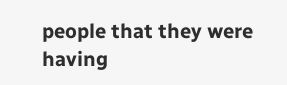people that they were having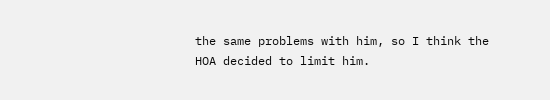the same problems with him, so I think the HOA decided to limit him.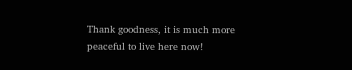Thank goodness, it is much more peaceful to live here now!